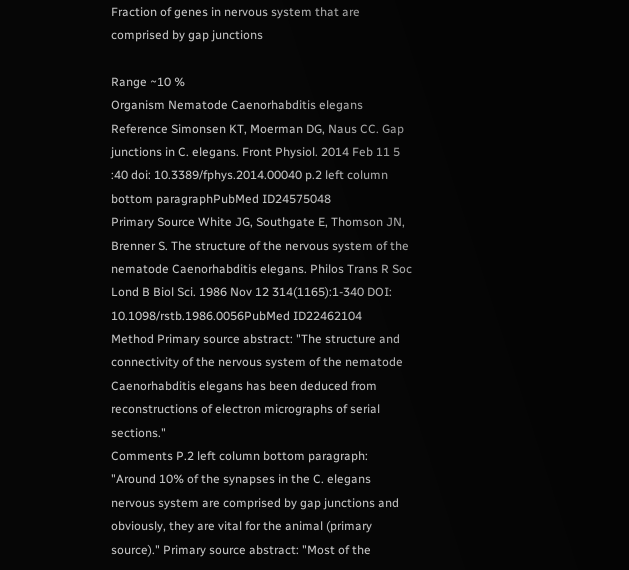Fraction of genes in nervous system that are comprised by gap junctions

Range ~10 %
Organism Nematode Caenorhabditis elegans
Reference Simonsen KT, Moerman DG, Naus CC. Gap junctions in C. elegans. Front Physiol. 2014 Feb 11 5 :40 doi: 10.3389/fphys.2014.00040 p.2 left column bottom paragraphPubMed ID24575048
Primary Source White JG, Southgate E, Thomson JN, Brenner S. The structure of the nervous system of the nematode Caenorhabditis elegans. Philos Trans R Soc Lond B Biol Sci. 1986 Nov 12 314(1165):1-340 DOI: 10.1098/rstb.1986.0056PubMed ID22462104
Method Primary source abstract: "The structure and connectivity of the nervous system of the nematode Caenorhabditis elegans has been deduced from reconstructions of electron micrographs of serial sections."
Comments P.2 left column bottom paragraph: "Around 10% of the synapses in the C. elegans nervous system are comprised by gap junctions and obviously, they are vital for the animal (primary source)." Primary source abstract: "Most of the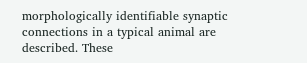morphologically identifiable synaptic connections in a typical animal are described. These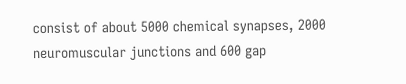consist of about 5000 chemical synapses, 2000 neuromuscular junctions and 600 gap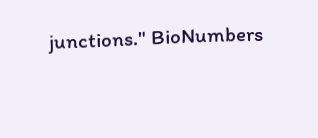junctions." BioNumbers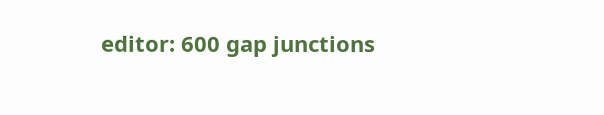editor: 600 gap junctions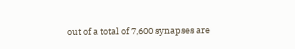out of a total of 7,600 synapses are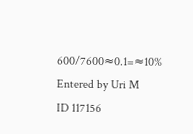600/7600≈0.1=≈10%
Entered by Uri M
ID 117156